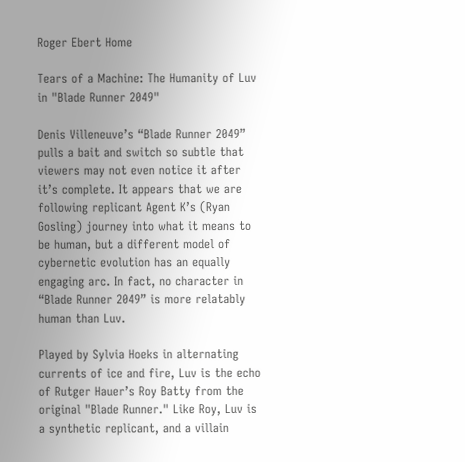Roger Ebert Home

Tears of a Machine: The Humanity of Luv in "Blade Runner 2049"

Denis Villeneuve’s “Blade Runner 2049” pulls a bait and switch so subtle that viewers may not even notice it after it’s complete. It appears that we are following replicant Agent K’s (Ryan Gosling) journey into what it means to be human, but a different model of cybernetic evolution has an equally engaging arc. In fact, no character in “Blade Runner 2049” is more relatably human than Luv.

Played by Sylvia Hoeks in alternating currents of ice and fire, Luv is the echo of Rutger Hauer’s Roy Batty from the original "Blade Runner." Like Roy, Luv is a synthetic replicant, and a villain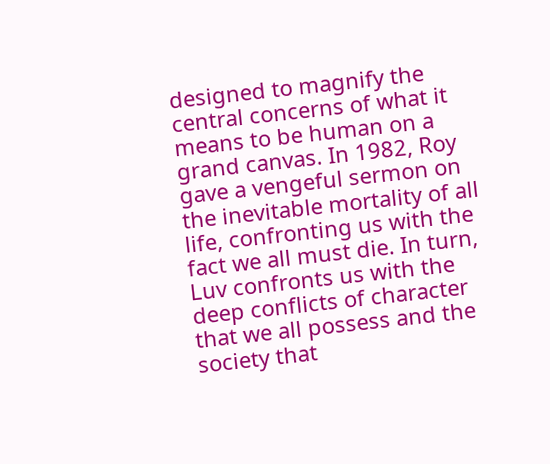designed to magnify the central concerns of what it means to be human on a grand canvas. In 1982, Roy gave a vengeful sermon on the inevitable mortality of all life, confronting us with the fact we all must die. In turn, Luv confronts us with the deep conflicts of character that we all possess and the society that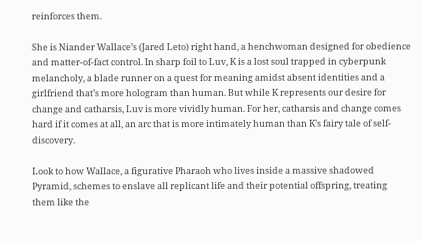reinforces them.

She is Niander Wallace’s (Jared Leto) right hand, a henchwoman designed for obedience and matter-of-fact control. In sharp foil to Luv, K is a lost soul trapped in cyberpunk melancholy, a blade runner on a quest for meaning amidst absent identities and a girlfriend that’s more hologram than human. But while K represents our desire for change and catharsis, Luv is more vividly human. For her, catharsis and change comes hard if it comes at all, an arc that is more intimately human than K’s fairy tale of self-discovery.

Look to how Wallace, a figurative Pharaoh who lives inside a massive shadowed Pyramid, schemes to enslave all replicant life and their potential offspring, treating them like the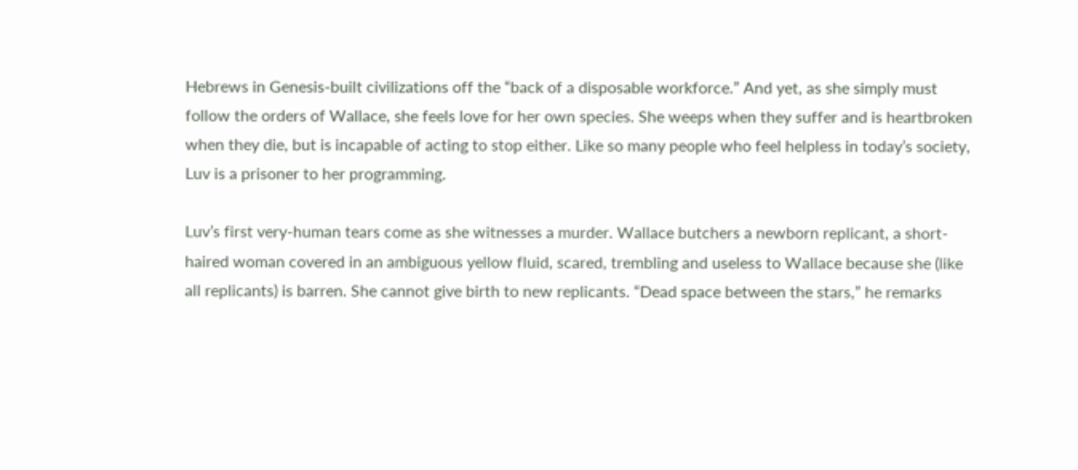Hebrews in Genesis-built civilizations off the “back of a disposable workforce.” And yet, as she simply must follow the orders of Wallace, she feels love for her own species. She weeps when they suffer and is heartbroken when they die, but is incapable of acting to stop either. Like so many people who feel helpless in today’s society, Luv is a prisoner to her programming.

Luv’s first very-human tears come as she witnesses a murder. Wallace butchers a newborn replicant, a short-haired woman covered in an ambiguous yellow fluid, scared, trembling and useless to Wallace because she (like all replicants) is barren. She cannot give birth to new replicants. “Dead space between the stars,” he remarks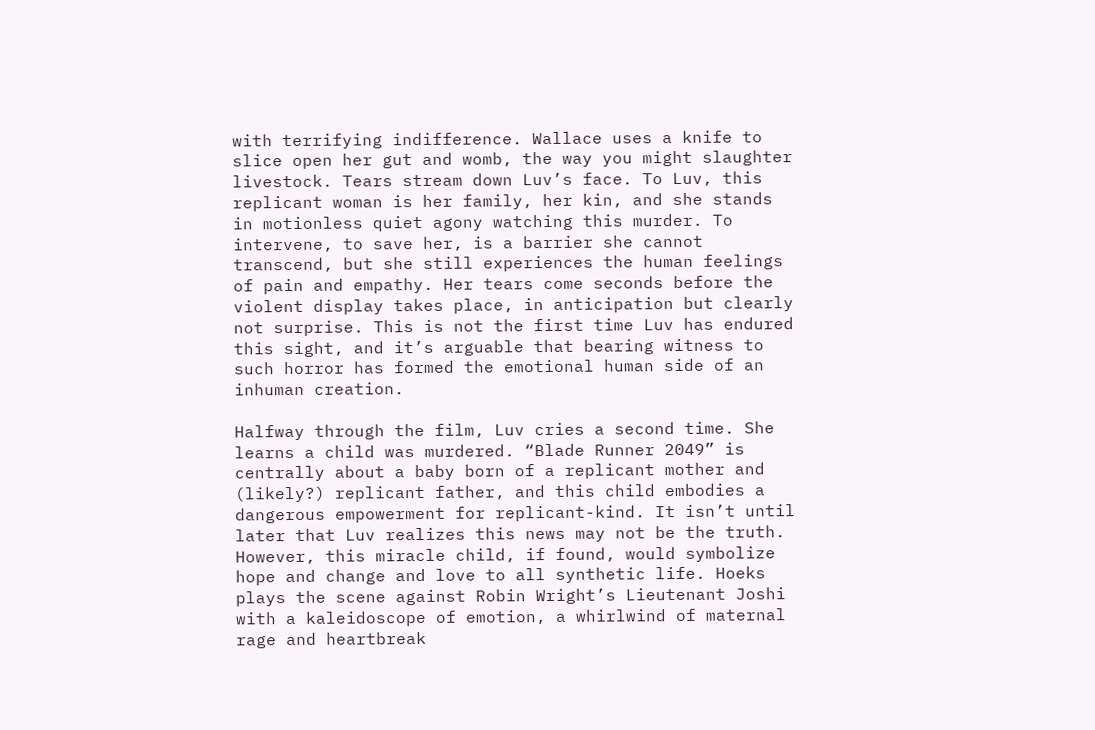with terrifying indifference. Wallace uses a knife to slice open her gut and womb, the way you might slaughter livestock. Tears stream down Luv’s face. To Luv, this replicant woman is her family, her kin, and she stands in motionless quiet agony watching this murder. To intervene, to save her, is a barrier she cannot transcend, but she still experiences the human feelings of pain and empathy. Her tears come seconds before the violent display takes place, in anticipation but clearly not surprise. This is not the first time Luv has endured this sight, and it’s arguable that bearing witness to such horror has formed the emotional human side of an inhuman creation.

Halfway through the film, Luv cries a second time. She learns a child was murdered. “Blade Runner 2049” is centrally about a baby born of a replicant mother and (likely?) replicant father, and this child embodies a dangerous empowerment for replicant-kind. It isn’t until later that Luv realizes this news may not be the truth. However, this miracle child, if found, would symbolize hope and change and love to all synthetic life. Hoeks plays the scene against Robin Wright’s Lieutenant Joshi with a kaleidoscope of emotion, a whirlwind of maternal rage and heartbreak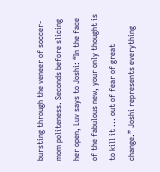bursting through the veneer of soccer-mom politeness. Seconds before slicing her open, Luv says to Joshi: “In the face of the fabulous new, your only thought is to kill it ... out of fear of great change.” Joshi represents everything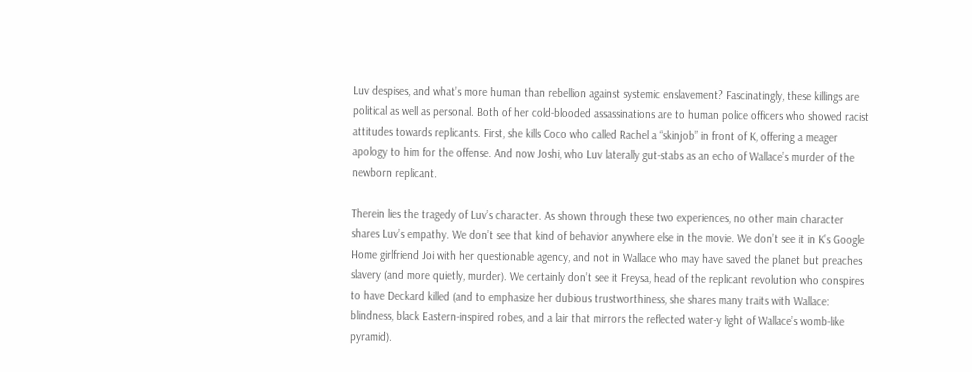Luv despises, and what’s more human than rebellion against systemic enslavement? Fascinatingly, these killings are political as well as personal. Both of her cold-blooded assassinations are to human police officers who showed racist attitudes towards replicants. First, she kills Coco who called Rachel a “skinjob” in front of K, offering a meager apology to him for the offense. And now Joshi, who Luv laterally gut-stabs as an echo of Wallace’s murder of the newborn replicant.

Therein lies the tragedy of Luv’s character. As shown through these two experiences, no other main character shares Luv’s empathy. We don’t see that kind of behavior anywhere else in the movie. We don’t see it in K’s Google Home girlfriend Joi with her questionable agency, and not in Wallace who may have saved the planet but preaches slavery (and more quietly, murder). We certainly don’t see it Freysa, head of the replicant revolution who conspires to have Deckard killed (and to emphasize her dubious trustworthiness, she shares many traits with Wallace: blindness, black Eastern-inspired robes, and a lair that mirrors the reflected water-y light of Wallace’s womb-like pyramid).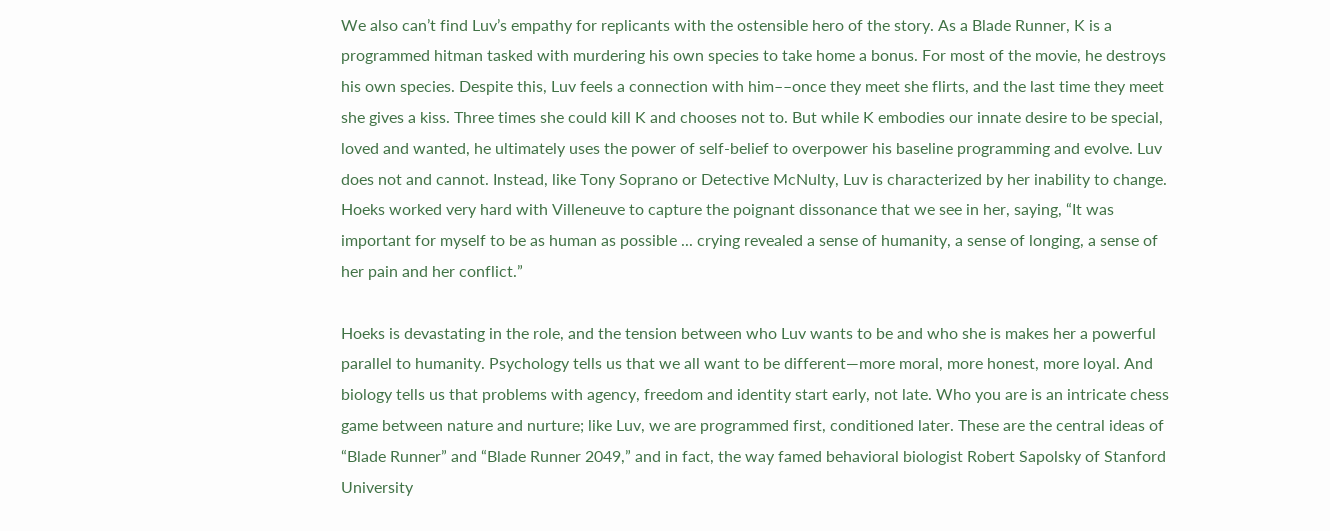We also can’t find Luv’s empathy for replicants with the ostensible hero of the story. As a Blade Runner, K is a programmed hitman tasked with murdering his own species to take home a bonus. For most of the movie, he destroys his own species. Despite this, Luv feels a connection with him––once they meet she flirts, and the last time they meet she gives a kiss. Three times she could kill K and chooses not to. But while K embodies our innate desire to be special, loved and wanted, he ultimately uses the power of self-belief to overpower his baseline programming and evolve. Luv does not and cannot. Instead, like Tony Soprano or Detective McNulty, Luv is characterized by her inability to change. Hoeks worked very hard with Villeneuve to capture the poignant dissonance that we see in her, saying, “It was important for myself to be as human as possible ... crying revealed a sense of humanity, a sense of longing, a sense of her pain and her conflict.”

Hoeks is devastating in the role, and the tension between who Luv wants to be and who she is makes her a powerful parallel to humanity. Psychology tells us that we all want to be different—more moral, more honest, more loyal. And biology tells us that problems with agency, freedom and identity start early, not late. Who you are is an intricate chess game between nature and nurture; like Luv, we are programmed first, conditioned later. These are the central ideas of “Blade Runner” and “Blade Runner 2049,” and in fact, the way famed behavioral biologist Robert Sapolsky of Stanford University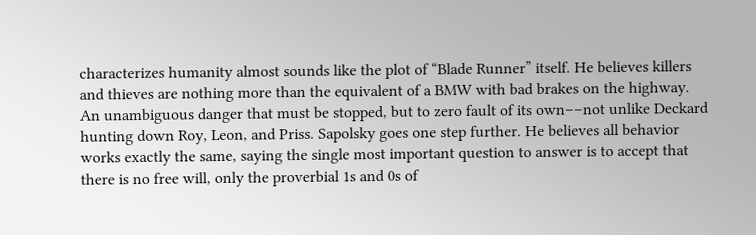characterizes humanity almost sounds like the plot of “Blade Runner” itself. He believes killers and thieves are nothing more than the equivalent of a BMW with bad brakes on the highway. An unambiguous danger that must be stopped, but to zero fault of its own––not unlike Deckard hunting down Roy, Leon, and Priss. Sapolsky goes one step further. He believes all behavior works exactly the same, saying the single most important question to answer is to accept that there is no free will, only the proverbial 1s and 0s of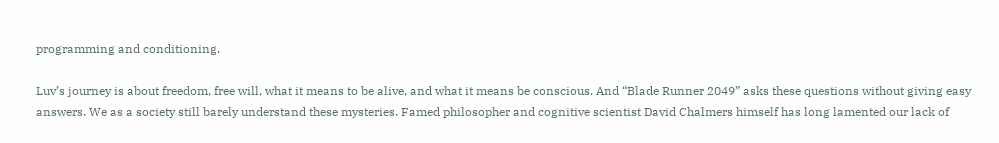programming and conditioning.

Luv’s journey is about freedom, free will, what it means to be alive, and what it means be conscious. And “Blade Runner 2049” asks these questions without giving easy answers. We as a society still barely understand these mysteries. Famed philosopher and cognitive scientist David Chalmers himself has long lamented our lack of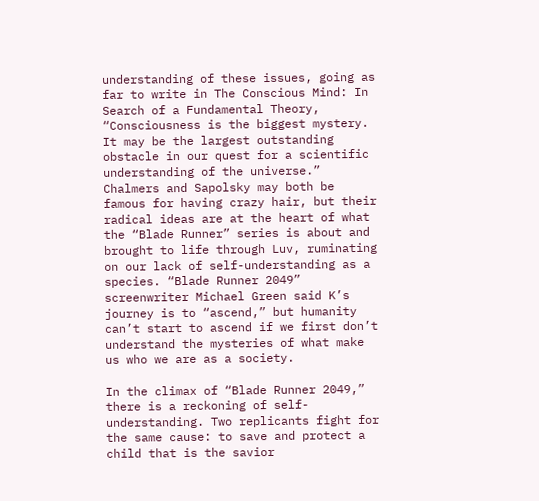understanding of these issues, going as far to write in The Conscious Mind: In Search of a Fundamental Theory, “Consciousness is the biggest mystery. It may be the largest outstanding obstacle in our quest for a scientific understanding of the universe.” Chalmers and Sapolsky may both be famous for having crazy hair, but their radical ideas are at the heart of what the “Blade Runner” series is about and brought to life through Luv, ruminating on our lack of self-understanding as a species. “Blade Runner 2049” screenwriter Michael Green said K’s journey is to “ascend,” but humanity can’t start to ascend if we first don’t understand the mysteries of what make us who we are as a society.

In the climax of “Blade Runner 2049,” there is a reckoning of self-understanding. Two replicants fight for the same cause: to save and protect a child that is the savior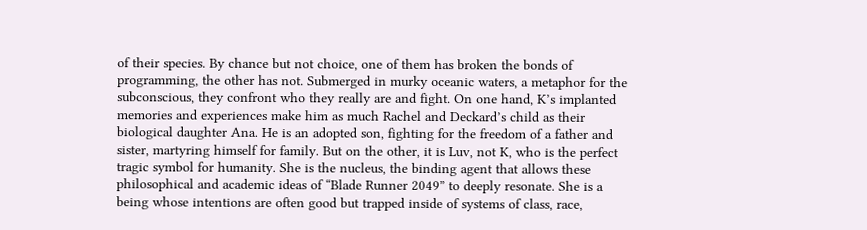of their species. By chance but not choice, one of them has broken the bonds of programming, the other has not. Submerged in murky oceanic waters, a metaphor for the subconscious, they confront who they really are and fight. On one hand, K’s implanted memories and experiences make him as much Rachel and Deckard’s child as their biological daughter Ana. He is an adopted son, fighting for the freedom of a father and sister, martyring himself for family. But on the other, it is Luv, not K, who is the perfect tragic symbol for humanity. She is the nucleus, the binding agent that allows these philosophical and academic ideas of “Blade Runner 2049” to deeply resonate. She is a being whose intentions are often good but trapped inside of systems of class, race,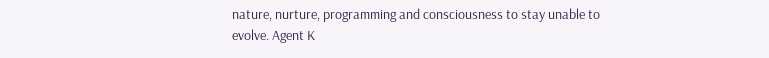nature, nurture, programming and consciousness to stay unable to evolve. Agent K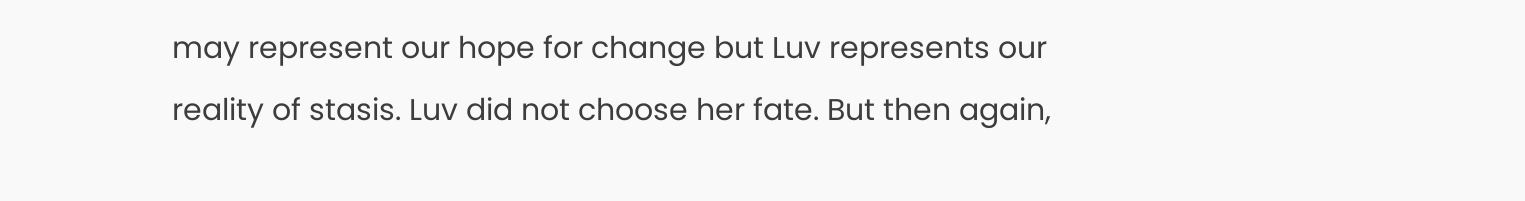may represent our hope for change but Luv represents our reality of stasis. Luv did not choose her fate. But then again,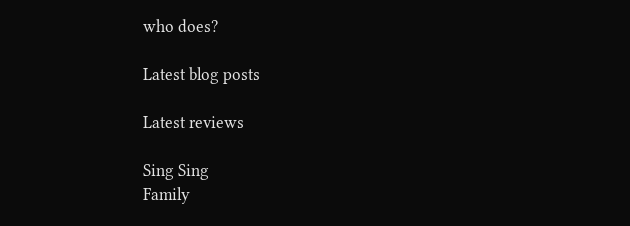who does?

Latest blog posts

Latest reviews

Sing Sing
Family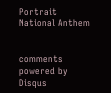Portrait
National Anthem


comments powered by Disqus